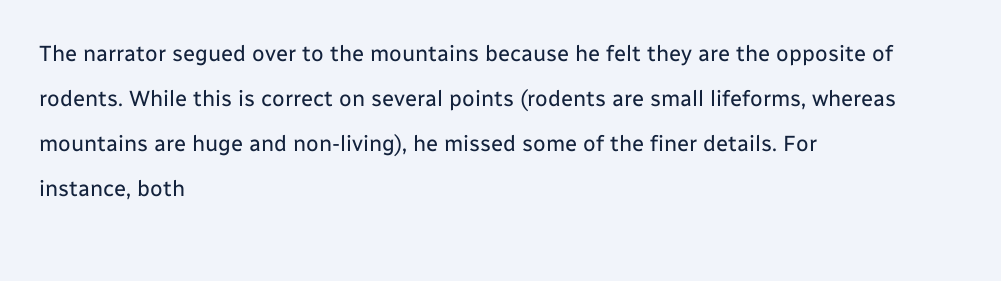The narrator segued over to the mountains because he felt they are the opposite of rodents. While this is correct on several points (rodents are small lifeforms, whereas mountains are huge and non-living), he missed some of the finer details. For instance, both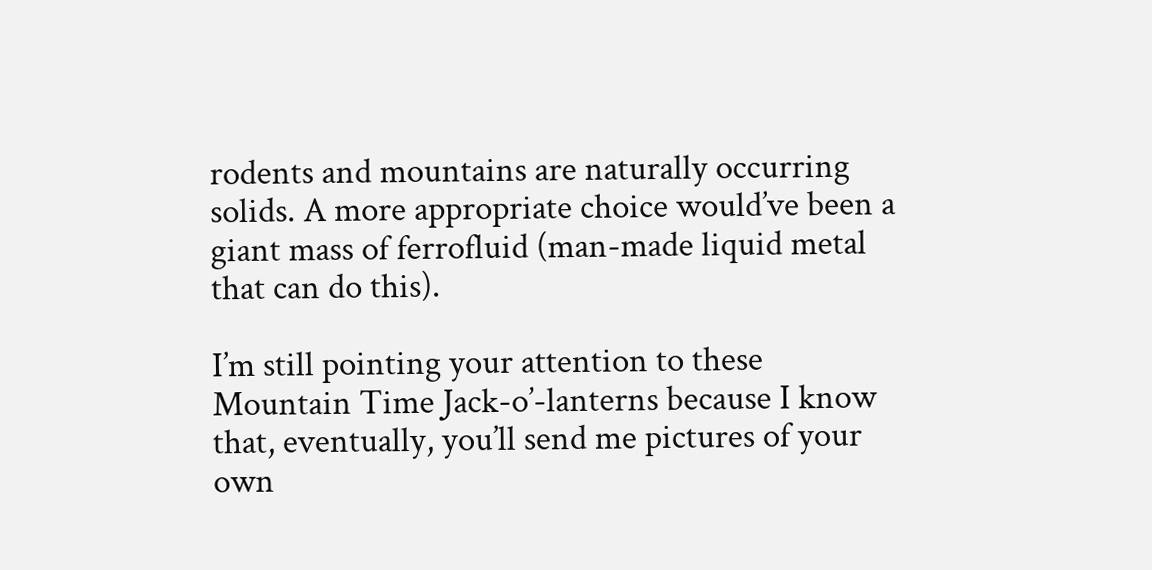rodents and mountains are naturally occurring solids. A more appropriate choice would’ve been a giant mass of ferrofluid (man-made liquid metal that can do this).

I’m still pointing your attention to these Mountain Time Jack-o’-lanterns because I know that, eventually, you’ll send me pictures of your own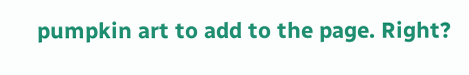pumpkin art to add to the page. Right?